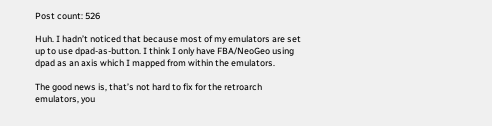Post count: 526

Huh. I hadn’t noticed that because most of my emulators are set up to use dpad-as-button. I think I only have FBA/NeoGeo using dpad as an axis which I mapped from within the emulators.

The good news is, that’s not hard to fix for the retroarch emulators, you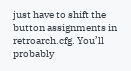just have to shift the button assignments in retroarch.cfg. You’ll probably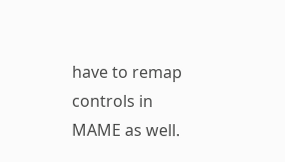have to remap controls in MAME as well.